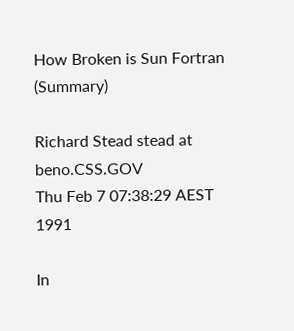How Broken is Sun Fortran (Summary)

Richard Stead stead at beno.CSS.GOV
Thu Feb 7 07:38:29 AEST 1991

In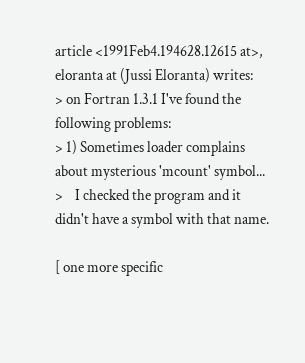article <1991Feb4.194628.12615 at>, eloranta at (Jussi Eloranta) writes:
> on Fortran 1.3.1 I've found the following problems:
> 1) Sometimes loader complains about mysterious 'mcount' symbol...
>    I checked the program and it didn't have a symbol with that name.

[ one more specific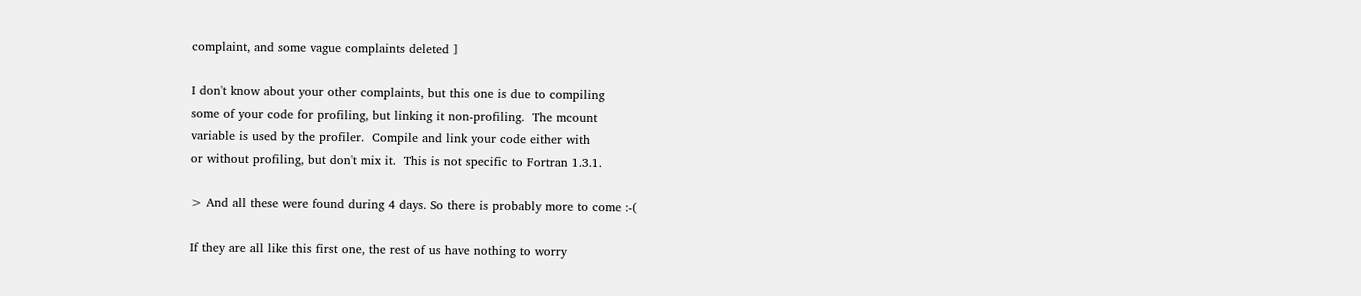complaint, and some vague complaints deleted ]

I don't know about your other complaints, but this one is due to compiling
some of your code for profiling, but linking it non-profiling.  The mcount
variable is used by the profiler.  Compile and link your code either with
or without profiling, but don't mix it.  This is not specific to Fortran 1.3.1.

> And all these were found during 4 days. So there is probably more to come :-(

If they are all like this first one, the rest of us have nothing to worry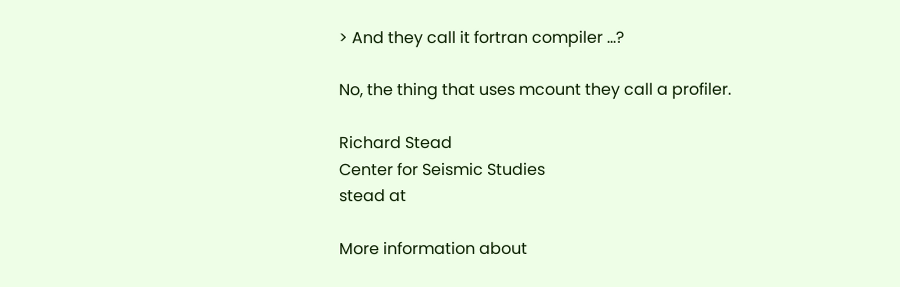> And they call it fortran compiler ...?

No, the thing that uses mcount they call a profiler.

Richard Stead
Center for Seismic Studies
stead at

More information about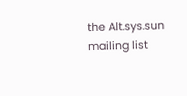the Alt.sys.sun mailing list